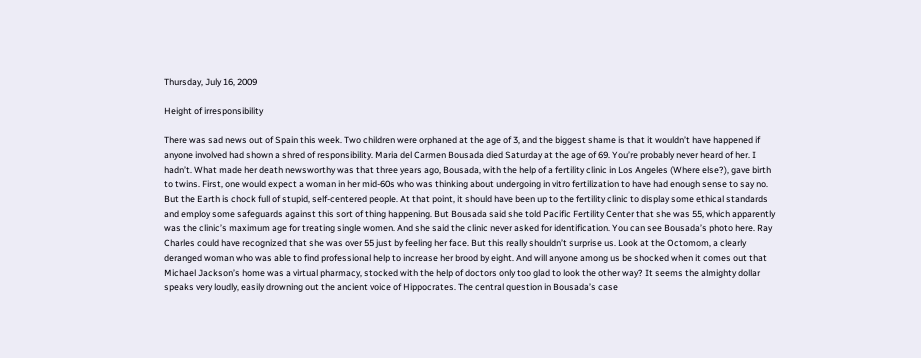Thursday, July 16, 2009

Height of irresponsibility

There was sad news out of Spain this week. Two children were orphaned at the age of 3, and the biggest shame is that it wouldn’t have happened if anyone involved had shown a shred of responsibility. Maria del Carmen Bousada died Saturday at the age of 69. You’re probably never heard of her. I hadn’t. What made her death newsworthy was that three years ago, Bousada, with the help of a fertility clinic in Los Angeles (Where else?), gave birth to twins. First, one would expect a woman in her mid-60s who was thinking about undergoing in vitro fertilization to have had enough sense to say no. But the Earth is chock full of stupid, self-centered people. At that point, it should have been up to the fertility clinic to display some ethical standards and employ some safeguards against this sort of thing happening. But Bousada said she told Pacific Fertility Center that she was 55, which apparently was the clinic’s maximum age for treating single women. And she said the clinic never asked for identification. You can see Bousada’s photo here. Ray Charles could have recognized that she was over 55 just by feeling her face. But this really shouldn’t surprise us. Look at the Octomom, a clearly deranged woman who was able to find professional help to increase her brood by eight. And will anyone among us be shocked when it comes out that Michael Jackson’s home was a virtual pharmacy, stocked with the help of doctors only too glad to look the other way? It seems the almighty dollar speaks very loudly, easily drowning out the ancient voice of Hippocrates. The central question in Bousada’s case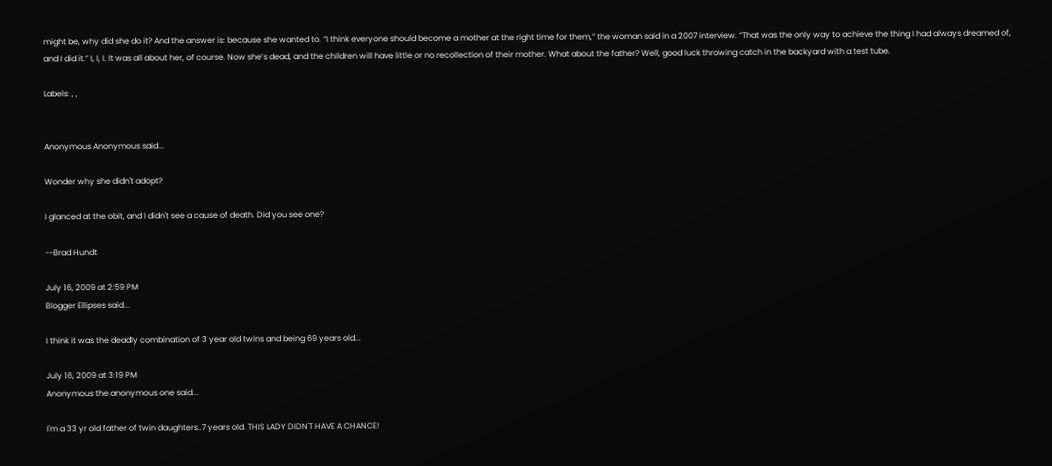might be, why did she do it? And the answer is: because she wanted to. “I think everyone should become a mother at the right time for them,” the woman said in a 2007 interview. “That was the only way to achieve the thing I had always dreamed of, and I did it.” I, I, I. It was all about her, of course. Now she’s dead, and the children will have little or no recollection of their mother. What about the father? Well, good luck throwing catch in the backyard with a test tube.

Labels: , ,


Anonymous Anonymous said...

Wonder why she didn't adopt?

I glanced at the obit, and I didn't see a cause of death. Did you see one?

--Brad Hundt

July 16, 2009 at 2:59 PM
Blogger Ellipses said...

I think it was the deadly combination of 3 year old twins and being 69 years old...

July 16, 2009 at 3:19 PM
Anonymous the anonymous one said...

I'm a 33 yr old father of twin daughters..7 years old. THIS LADY DIDN'T HAVE A CHANCE!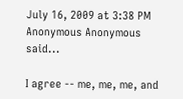July 16, 2009 at 3:38 PM
Anonymous Anonymous said...

I agree -- me, me, me, and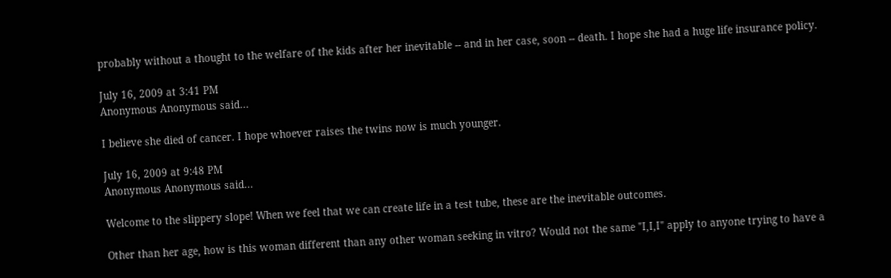probably without a thought to the welfare of the kids after her inevitable -- and in her case, soon -- death. I hope she had a huge life insurance policy.

July 16, 2009 at 3:41 PM
Anonymous Anonymous said...

I believe she died of cancer. I hope whoever raises the twins now is much younger.

July 16, 2009 at 9:48 PM
Anonymous Anonymous said...

Welcome to the slippery slope! When we feel that we can create life in a test tube, these are the inevitable outcomes.

Other than her age, how is this woman different than any other woman seeking in vitro? Would not the same "I,I,I" apply to anyone trying to have a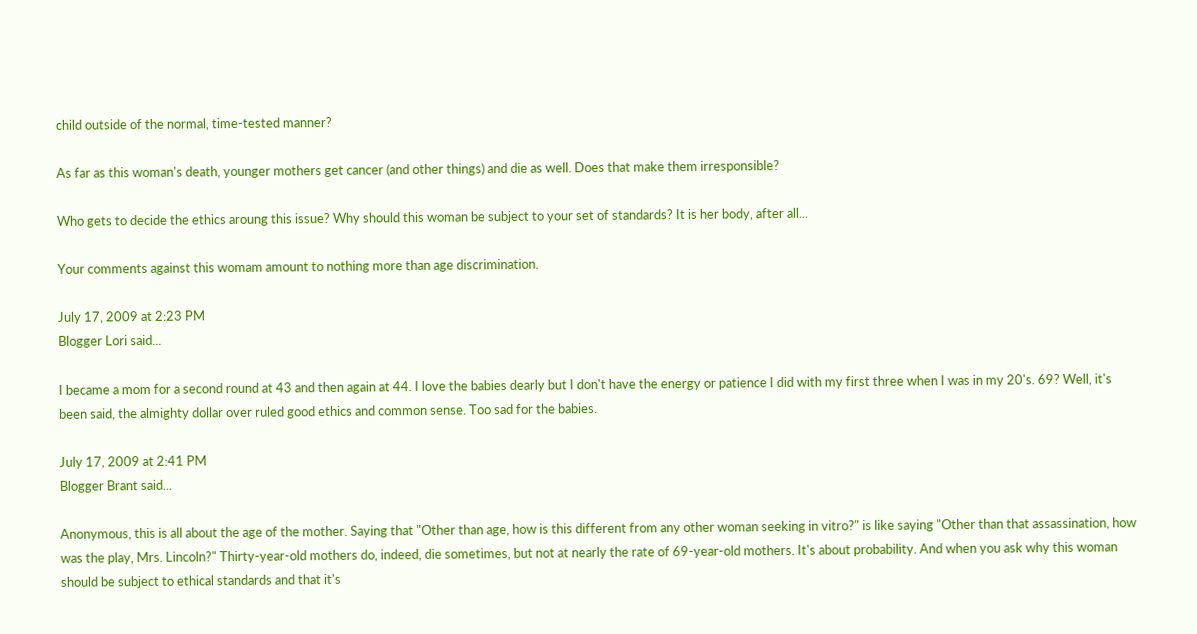child outside of the normal, time-tested manner?

As far as this woman's death, younger mothers get cancer (and other things) and die as well. Does that make them irresponsible?

Who gets to decide the ethics aroung this issue? Why should this woman be subject to your set of standards? It is her body, after all...

Your comments against this womam amount to nothing more than age discrimination.

July 17, 2009 at 2:23 PM
Blogger Lori said...

I became a mom for a second round at 43 and then again at 44. I love the babies dearly but I don't have the energy or patience I did with my first three when I was in my 20's. 69? Well, it's been said, the almighty dollar over ruled good ethics and common sense. Too sad for the babies.

July 17, 2009 at 2:41 PM
Blogger Brant said...

Anonymous, this is all about the age of the mother. Saying that "Other than age, how is this different from any other woman seeking in vitro?" is like saying "Other than that assassination, how was the play, Mrs. Lincoln?" Thirty-year-old mothers do, indeed, die sometimes, but not at nearly the rate of 69-year-old mothers. It's about probability. And when you ask why this woman should be subject to ethical standards and that it's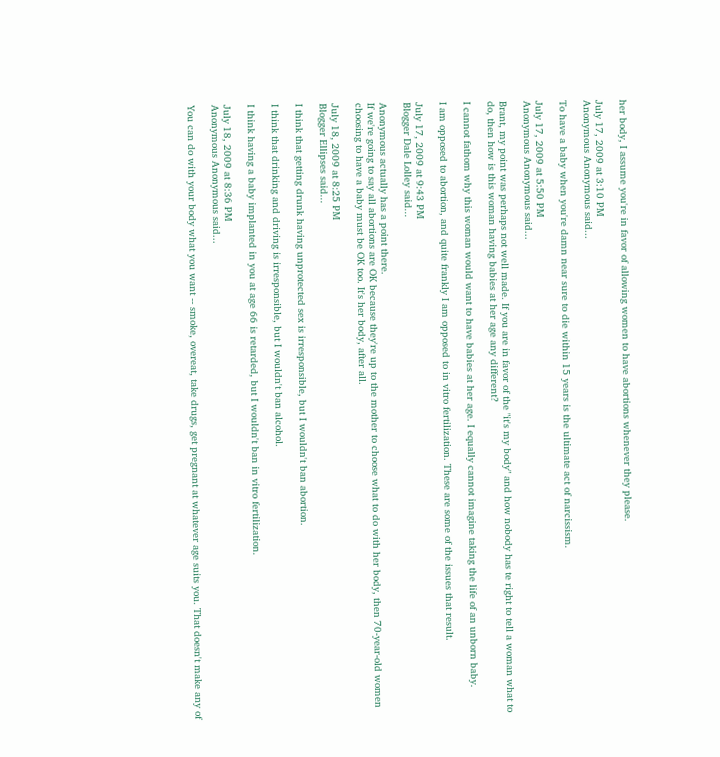her body, I assume you're in favor of allowing women to have abortions whenever they please.

July 17, 2009 at 3:10 PM
Anonymous Anonymous said...

To have a baby when you're damn near sure to die within 15 years is the ultimate act of narcissism.

July 17, 2009 at 5:50 PM
Anonymous Anonymous said...

Brant, my point was perhaps not well made. If you are in favor of the "it's my body" and how nobody has te right to tell a woman what to do, then how is this woman having babies at her age any different?

I cannot fathom why this woman would want to have babies at her age. I equally cannot imagine taking the life of an unborn baby.

I am opposed to abortion, and quite frankly I am opposed to in vitro fertilization. These are some of the issues that result.

July 17, 2009 at 9:43 PM
Blogger Dale Lolley said...

Anonymous actually has a point there.
If we're going to say all abortions are OK because they're up to the mother to choose what to do with her body, then 70-year-old women choosing to have a baby must be OK too. It's her body, after all.

July 18, 2009 at 8:25 PM
Blogger Ellipses said...

I think that getting drunk having unprotected sex is irresponsible, but I wouldn't ban abortion.

I think that drinking and driving is irresponsible, but I wouldn't ban alcohol.

I think having a baby implanted in you at age 66 is retarded, but I wouldn't ban in vitro fertilization.

July 18, 2009 at 8:36 PM
Anonymous Anonymous said...

You can do with your body what you want -- smoke, overeat, take drugs, get pregnant at whatever age suits you. That doesn't make any of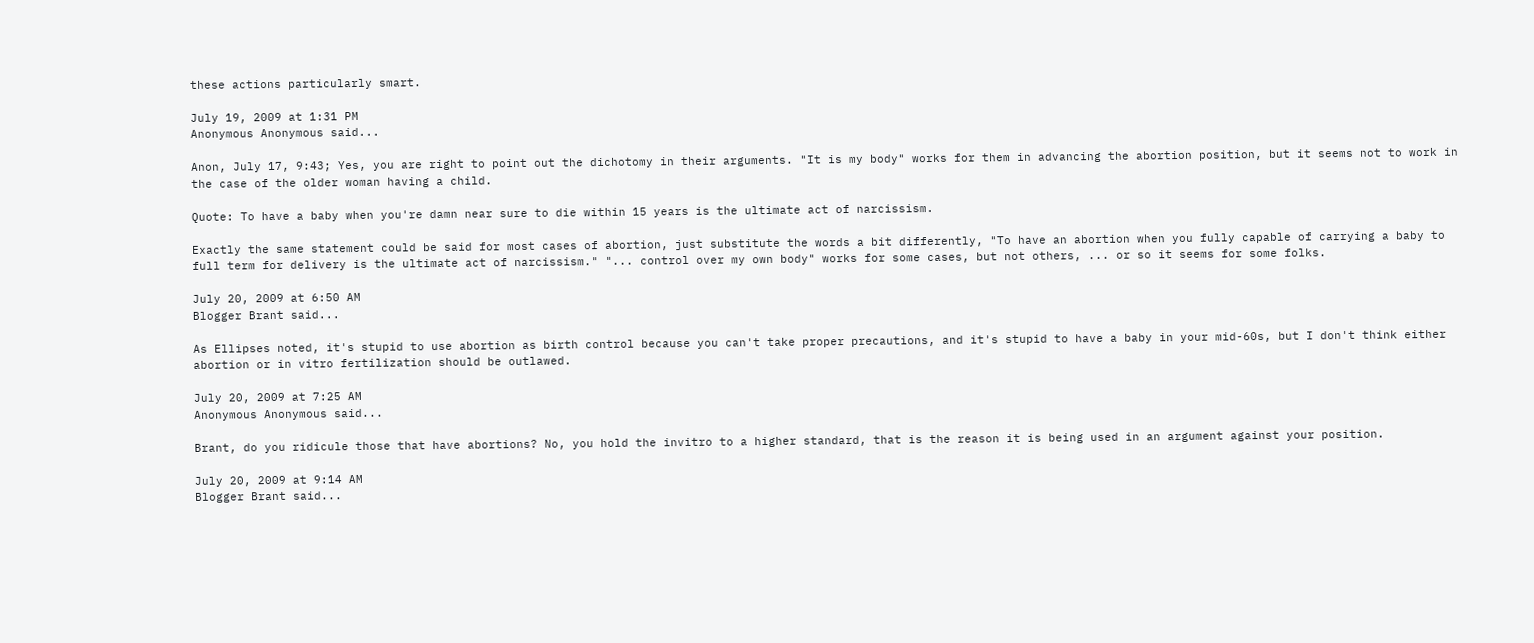these actions particularly smart.

July 19, 2009 at 1:31 PM
Anonymous Anonymous said...

Anon, July 17, 9:43; Yes, you are right to point out the dichotomy in their arguments. "It is my body" works for them in advancing the abortion position, but it seems not to work in the case of the older woman having a child.

Quote: To have a baby when you're damn near sure to die within 15 years is the ultimate act of narcissism.

Exactly the same statement could be said for most cases of abortion, just substitute the words a bit differently, "To have an abortion when you fully capable of carrying a baby to full term for delivery is the ultimate act of narcissism." "... control over my own body" works for some cases, but not others, ... or so it seems for some folks.

July 20, 2009 at 6:50 AM
Blogger Brant said...

As Ellipses noted, it's stupid to use abortion as birth control because you can't take proper precautions, and it's stupid to have a baby in your mid-60s, but I don't think either abortion or in vitro fertilization should be outlawed.

July 20, 2009 at 7:25 AM
Anonymous Anonymous said...

Brant, do you ridicule those that have abortions? No, you hold the invitro to a higher standard, that is the reason it is being used in an argument against your position.

July 20, 2009 at 9:14 AM
Blogger Brant said...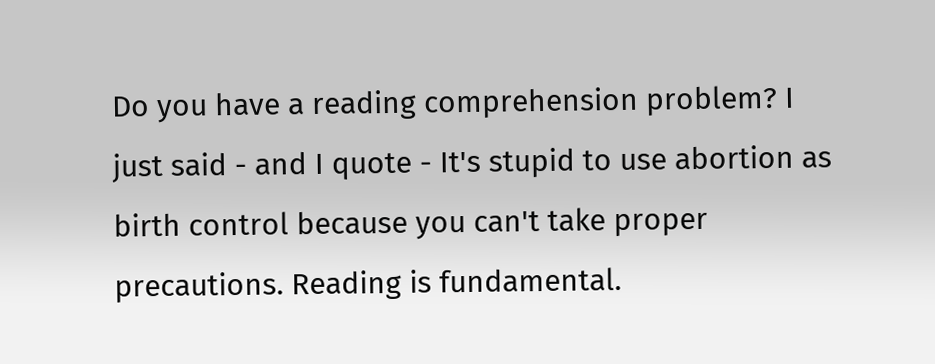Do you have a reading comprehension problem? I just said - and I quote - It's stupid to use abortion as birth control because you can't take proper precautions. Reading is fundamental.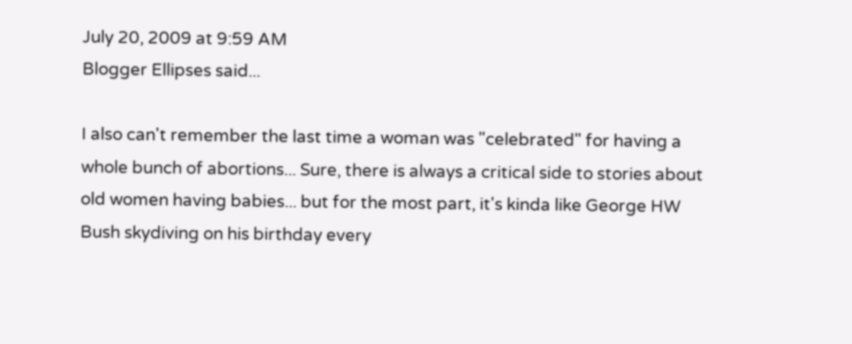July 20, 2009 at 9:59 AM
Blogger Ellipses said...

I also can't remember the last time a woman was "celebrated" for having a whole bunch of abortions... Sure, there is always a critical side to stories about old women having babies... but for the most part, it's kinda like George HW Bush skydiving on his birthday every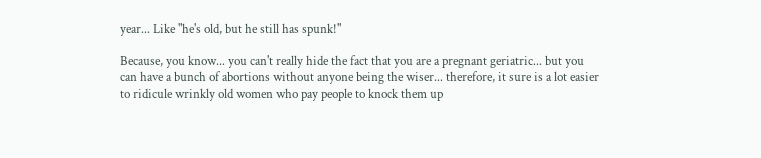year... Like "he's old, but he still has spunk!"

Because, you know... you can't really hide the fact that you are a pregnant geriatric... but you can have a bunch of abortions without anyone being the wiser... therefore, it sure is a lot easier to ridicule wrinkly old women who pay people to knock them up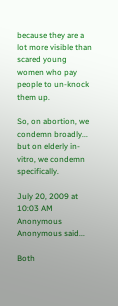because they are a lot more visible than scared young women who pay people to un-knock them up.

So, on abortion, we condemn broadly... but on elderly in-vitro, we condemn specifically.

July 20, 2009 at 10:03 AM
Anonymous Anonymous said...

Both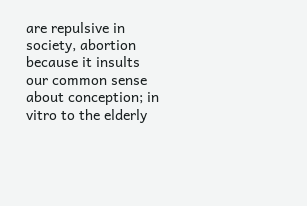are repulsive in society, abortion because it insults our common sense about conception; in vitro to the elderly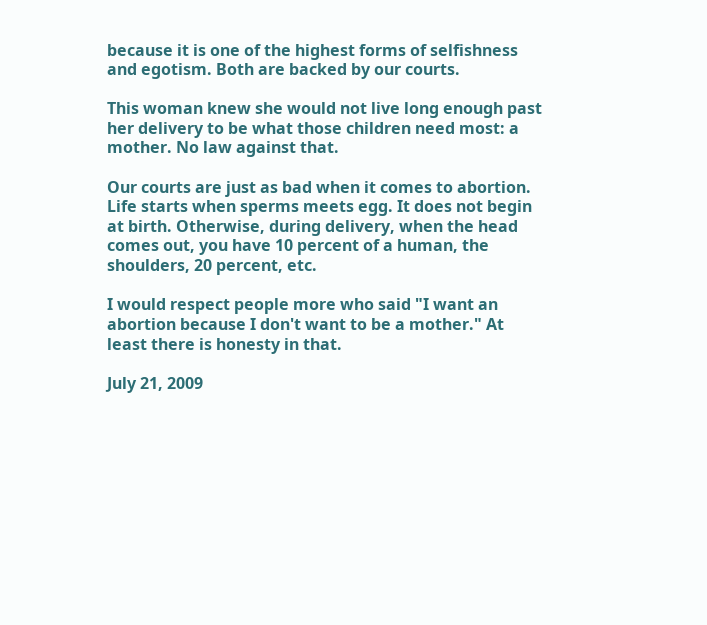because it is one of the highest forms of selfishness and egotism. Both are backed by our courts.

This woman knew she would not live long enough past her delivery to be what those children need most: a mother. No law against that.

Our courts are just as bad when it comes to abortion. Life starts when sperms meets egg. It does not begin at birth. Otherwise, during delivery, when the head comes out, you have 10 percent of a human, the shoulders, 20 percent, etc.

I would respect people more who said "I want an abortion because I don't want to be a mother." At least there is honesty in that.

July 21, 2009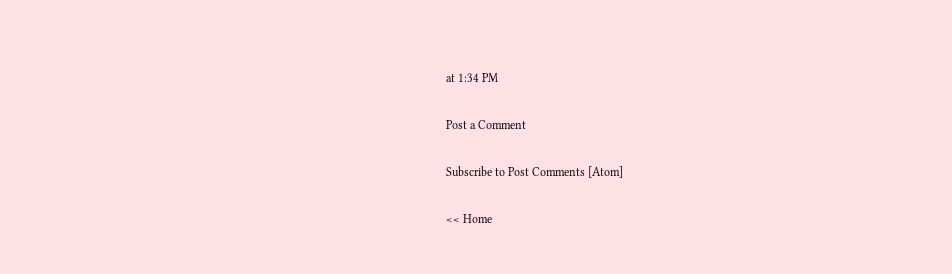at 1:34 PM

Post a Comment

Subscribe to Post Comments [Atom]

<< Home